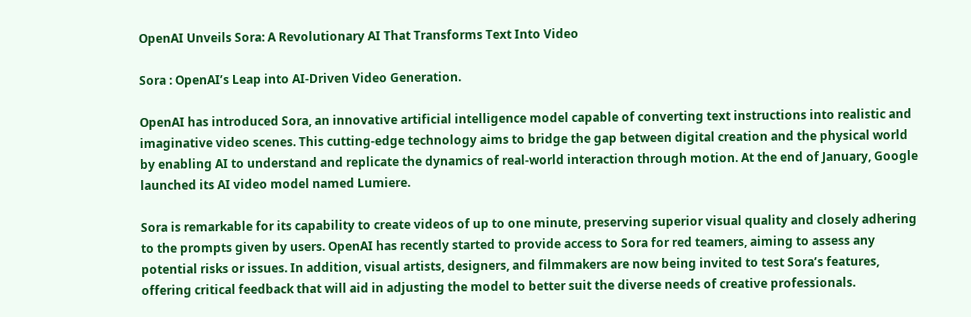OpenAI Unveils Sora: A Revolutionary AI That Transforms Text Into Video

Sora : OpenAI’s Leap into AI-Driven Video Generation.

OpenAI has introduced Sora, an innovative artificial intelligence model capable of converting text instructions into realistic and imaginative video scenes. This cutting-edge technology aims to bridge the gap between digital creation and the physical world by enabling AI to understand and replicate the dynamics of real-world interaction through motion. At the end of January, Google launched its AI video model named Lumiere.

Sora is remarkable for its capability to create videos of up to one minute, preserving superior visual quality and closely adhering to the prompts given by users. OpenAI has recently started to provide access to Sora for red teamers, aiming to assess any potential risks or issues. In addition, visual artists, designers, and filmmakers are now being invited to test Sora’s features, offering critical feedback that will aid in adjusting the model to better suit the diverse needs of creative professionals.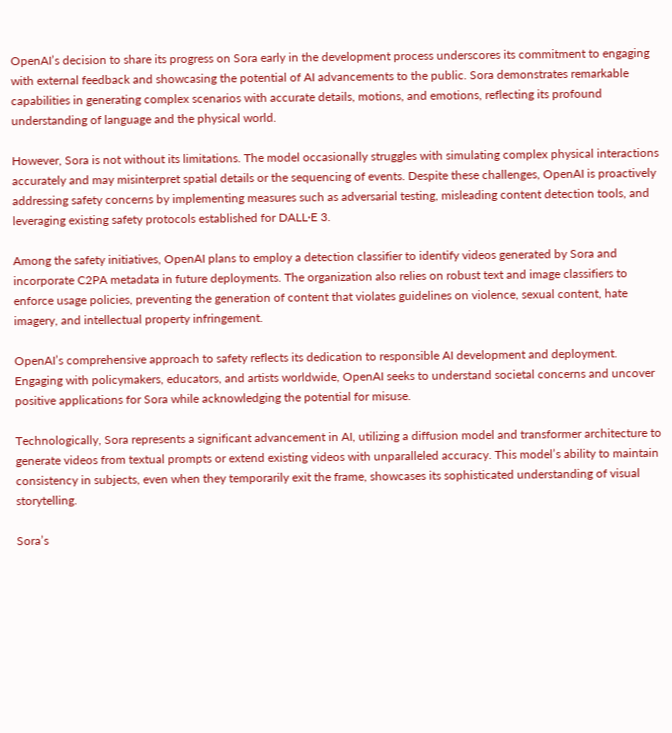OpenAI’s decision to share its progress on Sora early in the development process underscores its commitment to engaging with external feedback and showcasing the potential of AI advancements to the public. Sora demonstrates remarkable capabilities in generating complex scenarios with accurate details, motions, and emotions, reflecting its profound understanding of language and the physical world.

However, Sora is not without its limitations. The model occasionally struggles with simulating complex physical interactions accurately and may misinterpret spatial details or the sequencing of events. Despite these challenges, OpenAI is proactively addressing safety concerns by implementing measures such as adversarial testing, misleading content detection tools, and leveraging existing safety protocols established for DALL·E 3.

Among the safety initiatives, OpenAI plans to employ a detection classifier to identify videos generated by Sora and incorporate C2PA metadata in future deployments. The organization also relies on robust text and image classifiers to enforce usage policies, preventing the generation of content that violates guidelines on violence, sexual content, hate imagery, and intellectual property infringement.

OpenAI’s comprehensive approach to safety reflects its dedication to responsible AI development and deployment. Engaging with policymakers, educators, and artists worldwide, OpenAI seeks to understand societal concerns and uncover positive applications for Sora while acknowledging the potential for misuse.

Technologically, Sora represents a significant advancement in AI, utilizing a diffusion model and transformer architecture to generate videos from textual prompts or extend existing videos with unparalleled accuracy. This model’s ability to maintain consistency in subjects, even when they temporarily exit the frame, showcases its sophisticated understanding of visual storytelling.

Sora’s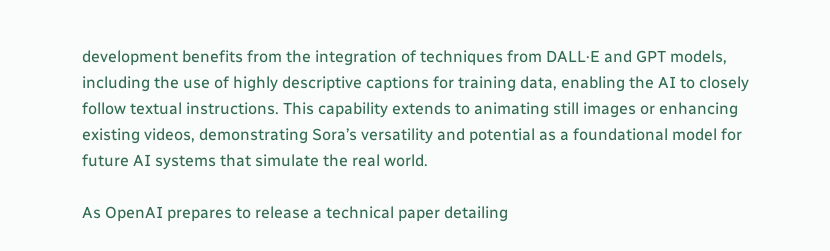development benefits from the integration of techniques from DALL·E and GPT models, including the use of highly descriptive captions for training data, enabling the AI to closely follow textual instructions. This capability extends to animating still images or enhancing existing videos, demonstrating Sora’s versatility and potential as a foundational model for future AI systems that simulate the real world.

As OpenAI prepares to release a technical paper detailing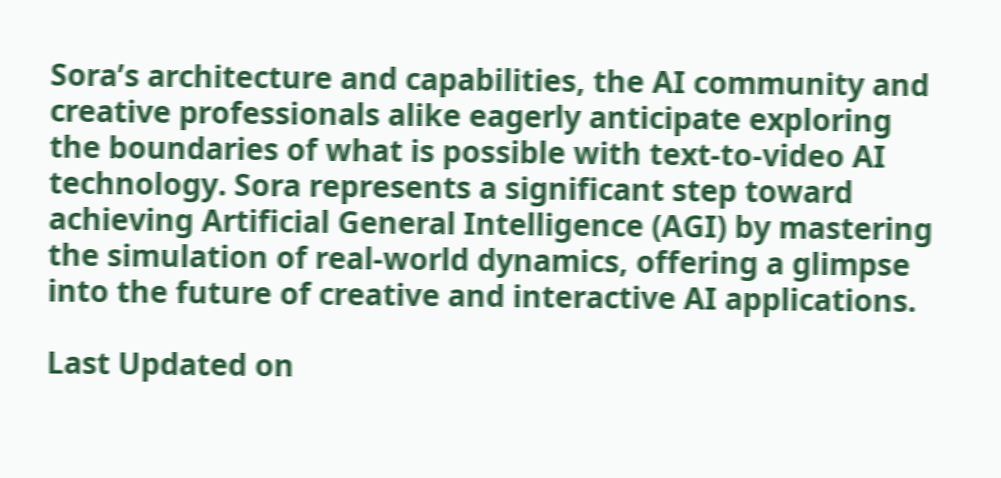Sora’s architecture and capabilities, the AI community and creative professionals alike eagerly anticipate exploring the boundaries of what is possible with text-to-video AI technology. Sora represents a significant step toward achieving Artificial General Intelligence (AGI) by mastering the simulation of real-world dynamics, offering a glimpse into the future of creative and interactive AI applications.

Last Updated on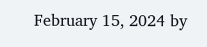February 15, 2024 by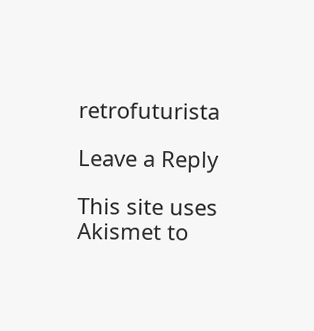retrofuturista

Leave a Reply

This site uses Akismet to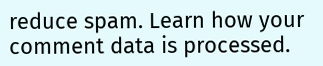reduce spam. Learn how your comment data is processed.